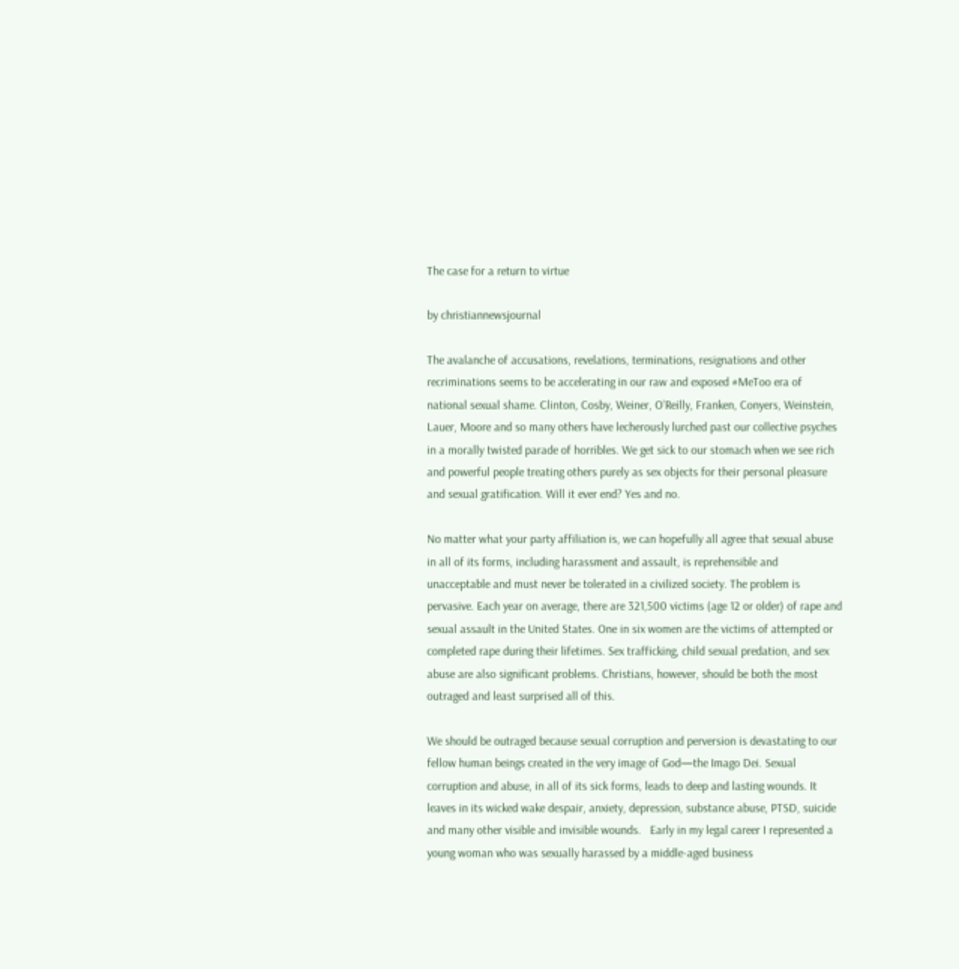The case for a return to virtue

by christiannewsjournal

The avalanche of accusations, revelations, terminations, resignations and other recriminations seems to be accelerating in our raw and exposed #MeToo era of national sexual shame. Clinton, Cosby, Weiner, O’Reilly, Franken, Conyers, Weinstein, Lauer, Moore and so many others have lecherously lurched past our collective psyches in a morally twisted parade of horribles. We get sick to our stomach when we see rich and powerful people treating others purely as sex objects for their personal pleasure and sexual gratification. Will it ever end? Yes and no.

No matter what your party affiliation is, we can hopefully all agree that sexual abuse in all of its forms, including harassment and assault, is reprehensible and unacceptable and must never be tolerated in a civilized society. The problem is pervasive. Each year on average, there are 321,500 victims (age 12 or older) of rape and sexual assault in the United States. One in six women are the victims of attempted or completed rape during their lifetimes. Sex trafficking, child sexual predation, and sex abuse are also significant problems. Christians, however, should be both the most outraged and least surprised all of this.

We should be outraged because sexual corruption and perversion is devastating to our fellow human beings created in the very image of God—the Imago Dei. Sexual corruption and abuse, in all of its sick forms, leads to deep and lasting wounds. It leaves in its wicked wake despair, anxiety, depression, substance abuse, PTSD, suicide and many other visible and invisible wounds.   Early in my legal career I represented a young woman who was sexually harassed by a middle-aged business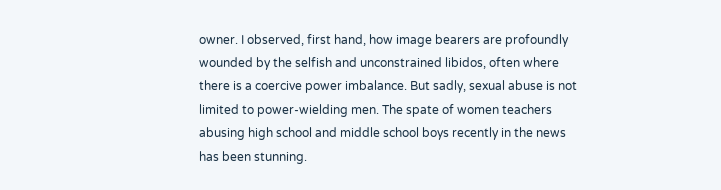owner. I observed, first hand, how image bearers are profoundly wounded by the selfish and unconstrained libidos, often where there is a coercive power imbalance. But sadly, sexual abuse is not limited to power-wielding men. The spate of women teachers abusing high school and middle school boys recently in the news has been stunning.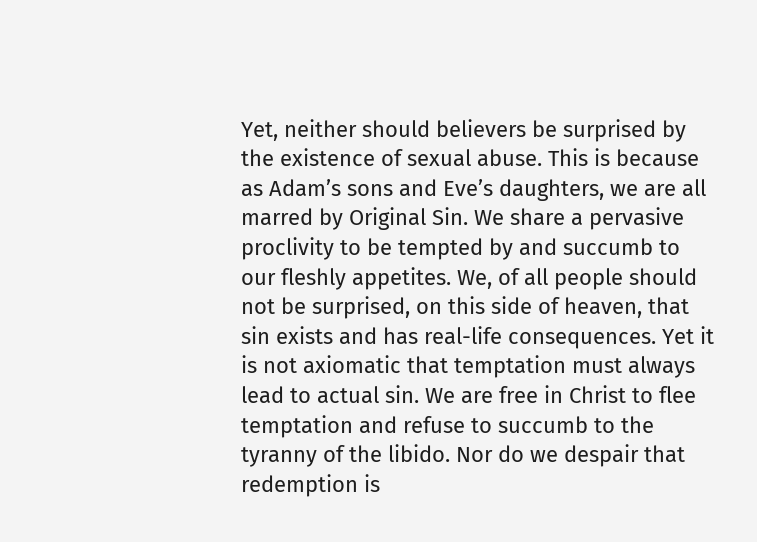Yet, neither should believers be surprised by the existence of sexual abuse. This is because as Adam’s sons and Eve’s daughters, we are all marred by Original Sin. We share a pervasive proclivity to be tempted by and succumb to our fleshly appetites. We, of all people should not be surprised, on this side of heaven, that sin exists and has real-life consequences. Yet it is not axiomatic that temptation must always lead to actual sin. We are free in Christ to flee temptation and refuse to succumb to the tyranny of the libido. Nor do we despair that redemption is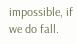impossible, if we do fall.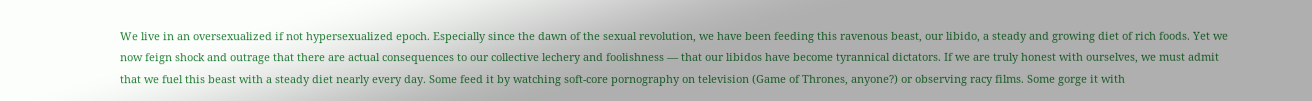We live in an oversexualized if not hypersexualized epoch. Especially since the dawn of the sexual revolution, we have been feeding this ravenous beast, our libido, a steady and growing diet of rich foods. Yet we now feign shock and outrage that there are actual consequences to our collective lechery and foolishness — that our libidos have become tyrannical dictators. If we are truly honest with ourselves, we must admit that we fuel this beast with a steady diet nearly every day. Some feed it by watching soft-core pornography on television (Game of Thrones, anyone?) or observing racy films. Some gorge it with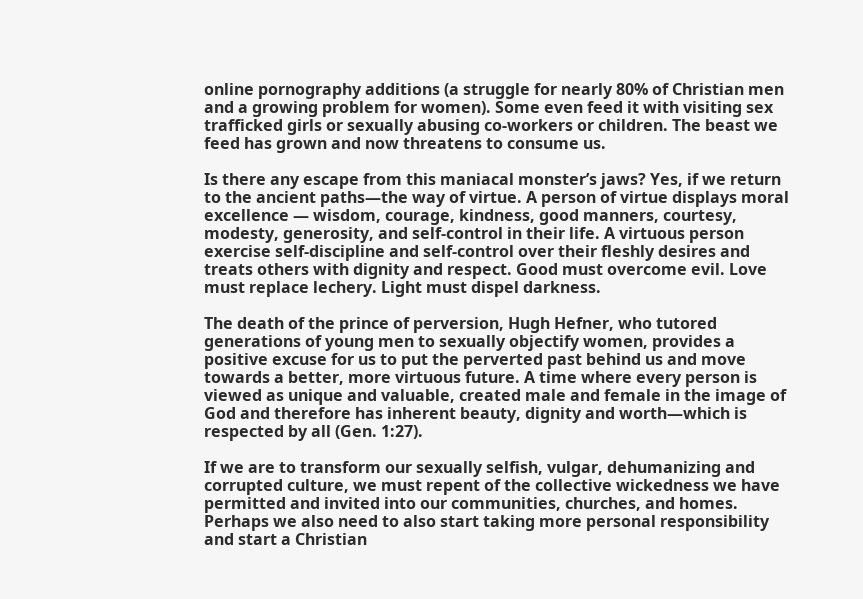online pornography additions (a struggle for nearly 80% of Christian men and a growing problem for women). Some even feed it with visiting sex trafficked girls or sexually abusing co-workers or children. The beast we feed has grown and now threatens to consume us.

Is there any escape from this maniacal monster’s jaws? Yes, if we return to the ancient paths—the way of virtue. A person of virtue displays moral excellence — wisdom, courage, kindness, good manners, courtesy, modesty, generosity, and self-control in their life. A virtuous person exercise self-discipline and self-control over their fleshly desires and treats others with dignity and respect. Good must overcome evil. Love must replace lechery. Light must dispel darkness.

The death of the prince of perversion, Hugh Hefner, who tutored generations of young men to sexually objectify women, provides a positive excuse for us to put the perverted past behind us and move towards a better, more virtuous future. A time where every person is viewed as unique and valuable, created male and female in the image of God and therefore has inherent beauty, dignity and worth—which is respected by all (Gen. 1:27).

If we are to transform our sexually selfish, vulgar, dehumanizing and corrupted culture, we must repent of the collective wickedness we have permitted and invited into our communities, churches, and homes. Perhaps we also need to also start taking more personal responsibility and start a Christian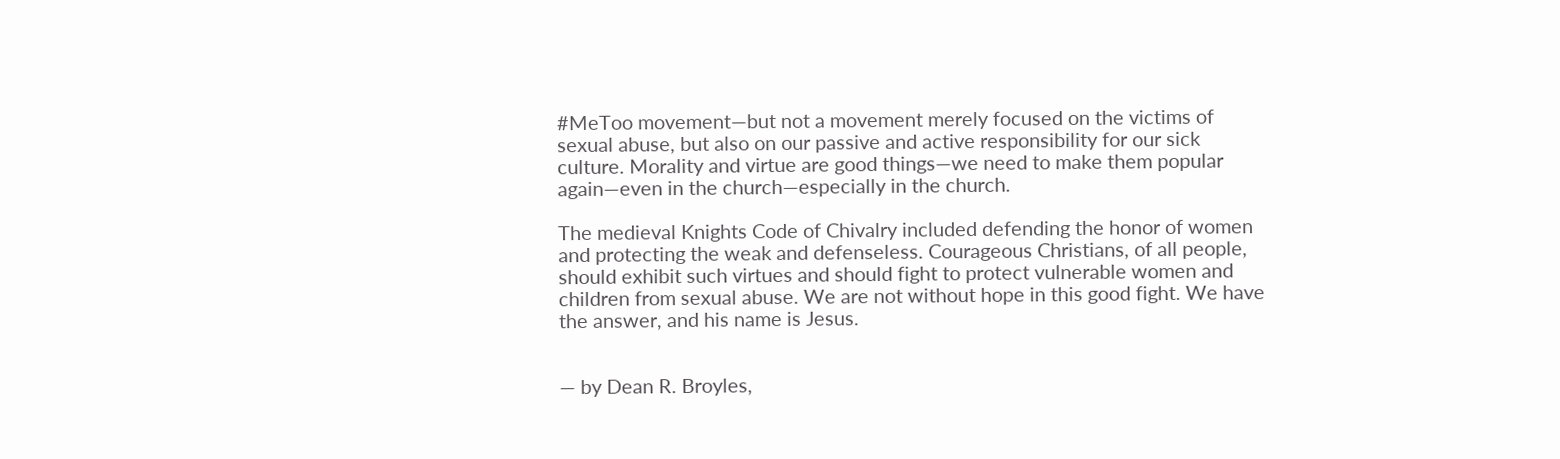#MeToo movement—but not a movement merely focused on the victims of sexual abuse, but also on our passive and active responsibility for our sick culture. Morality and virtue are good things—we need to make them popular again—even in the church—especially in the church.

The medieval Knights Code of Chivalry included defending the honor of women and protecting the weak and defenseless. Courageous Christians, of all people, should exhibit such virtues and should fight to protect vulnerable women and children from sexual abuse. We are not without hope in this good fight. We have the answer, and his name is Jesus.


— by Dean R. Broyles,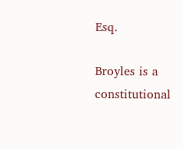Esq.

Broyles is a constitutional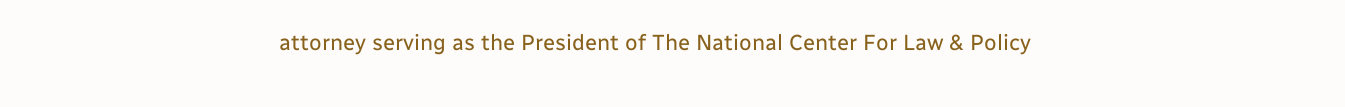attorney serving as the President of The National Center For Law & Policy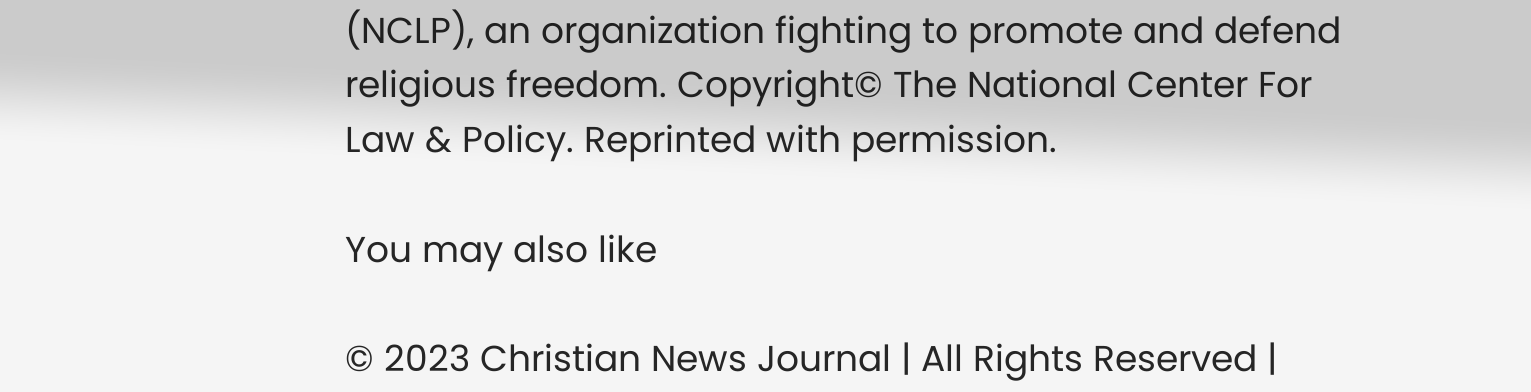(NCLP), an organization fighting to promote and defend religious freedom. Copyright© The National Center For Law & Policy. Reprinted with permission.

You may also like

© 2023 Christian News Journal | All Rights Reserved |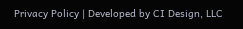Privacy Policy | Developed by CI Design, LLC